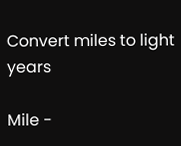Convert miles to light years

Mile -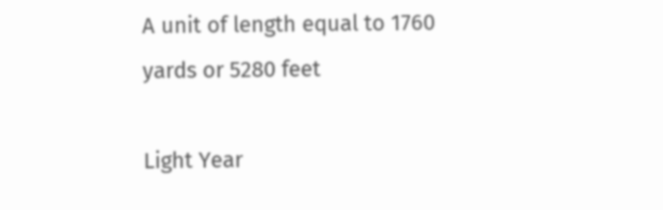A unit of length equal to 1760 yards or 5280 feet

Light Year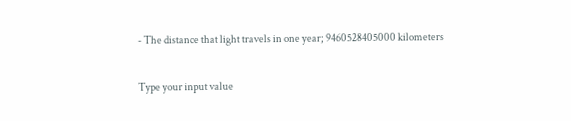- The distance that light travels in one year; 9460528405000 kilometers

Type your input value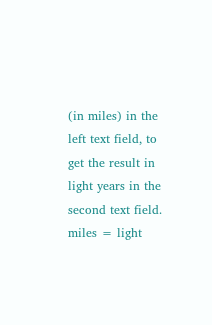(in miles) in the left text field, to get the result in light years in the second text field.
miles = light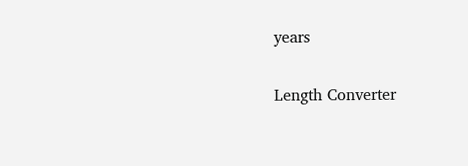years

Length Converter